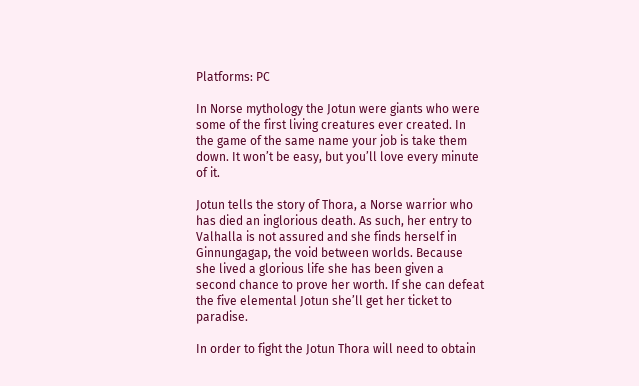Platforms: PC

In Norse mythology the Jotun were giants who were some of the first living creatures ever created. In the game of the same name your job is take them down. It won’t be easy, but you’ll love every minute of it.

Jotun tells the story of Thora, a Norse warrior who has died an inglorious death. As such, her entry to Valhalla is not assured and she finds herself in Ginnungagap, the void between worlds. Because she lived a glorious life she has been given a second chance to prove her worth. If she can defeat the five elemental Jotun she’ll get her ticket to paradise.

In order to fight the Jotun Thora will need to obtain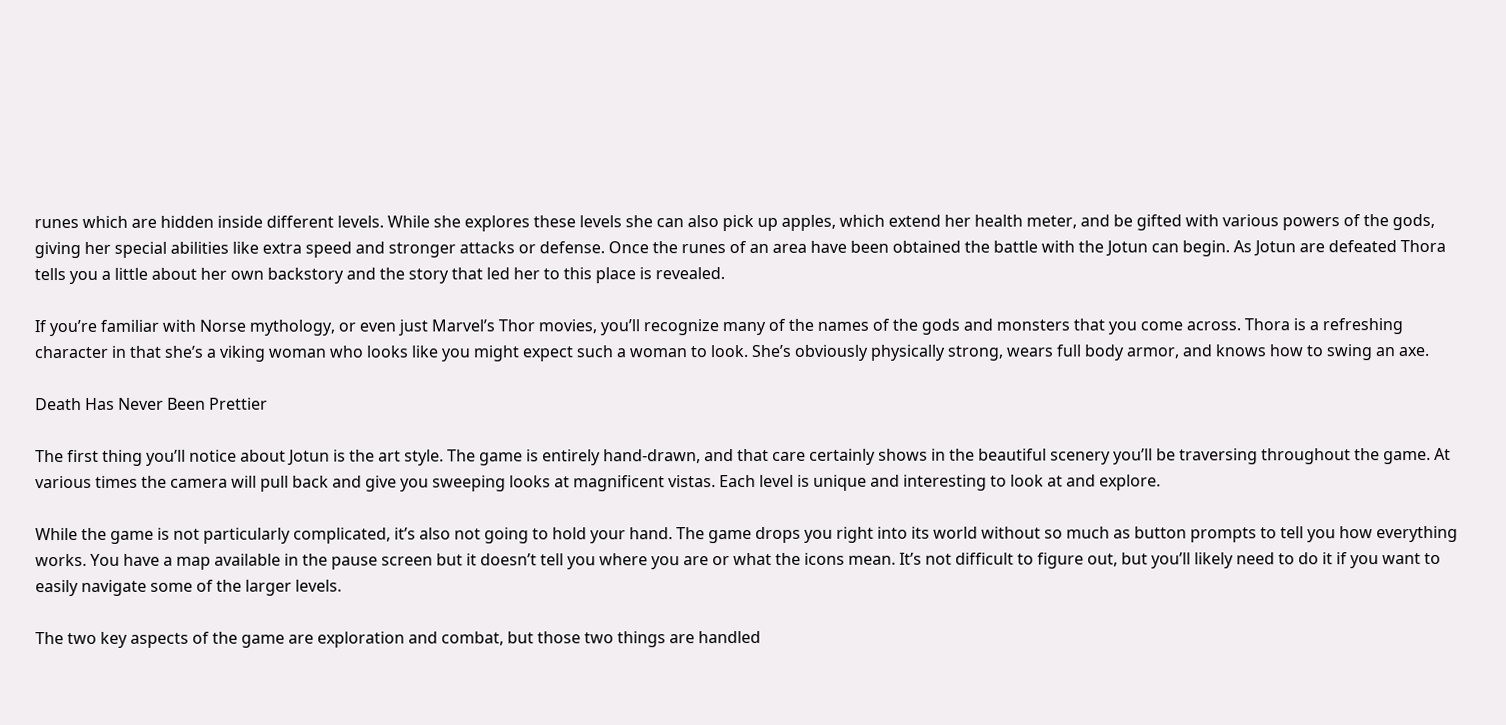runes which are hidden inside different levels. While she explores these levels she can also pick up apples, which extend her health meter, and be gifted with various powers of the gods, giving her special abilities like extra speed and stronger attacks or defense. Once the runes of an area have been obtained the battle with the Jotun can begin. As Jotun are defeated Thora tells you a little about her own backstory and the story that led her to this place is revealed.

If you’re familiar with Norse mythology, or even just Marvel’s Thor movies, you’ll recognize many of the names of the gods and monsters that you come across. Thora is a refreshing character in that she’s a viking woman who looks like you might expect such a woman to look. She’s obviously physically strong, wears full body armor, and knows how to swing an axe.

Death Has Never Been Prettier

The first thing you’ll notice about Jotun is the art style. The game is entirely hand-drawn, and that care certainly shows in the beautiful scenery you’ll be traversing throughout the game. At various times the camera will pull back and give you sweeping looks at magnificent vistas. Each level is unique and interesting to look at and explore.

While the game is not particularly complicated, it’s also not going to hold your hand. The game drops you right into its world without so much as button prompts to tell you how everything works. You have a map available in the pause screen but it doesn’t tell you where you are or what the icons mean. It’s not difficult to figure out, but you’ll likely need to do it if you want to easily navigate some of the larger levels.

The two key aspects of the game are exploration and combat, but those two things are handled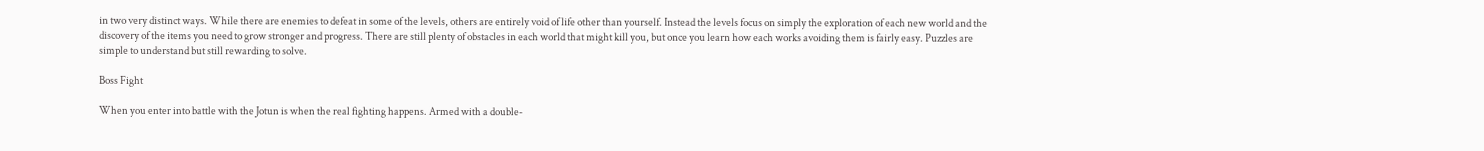in two very distinct ways. While there are enemies to defeat in some of the levels, others are entirely void of life other than yourself. Instead the levels focus on simply the exploration of each new world and the discovery of the items you need to grow stronger and progress. There are still plenty of obstacles in each world that might kill you, but once you learn how each works avoiding them is fairly easy. Puzzles are simple to understand but still rewarding to solve.

Boss Fight

When you enter into battle with the Jotun is when the real fighting happens. Armed with a double-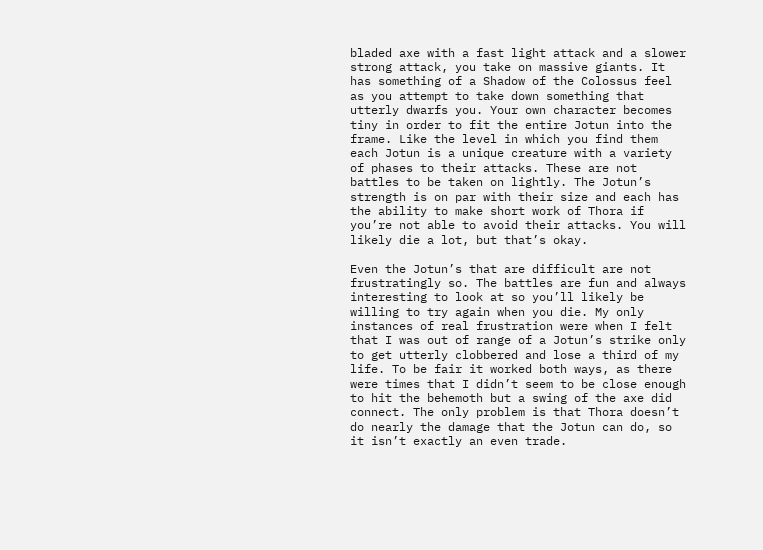bladed axe with a fast light attack and a slower strong attack, you take on massive giants. It has something of a Shadow of the Colossus feel as you attempt to take down something that utterly dwarfs you. Your own character becomes tiny in order to fit the entire Jotun into the frame. Like the level in which you find them each Jotun is a unique creature with a variety of phases to their attacks. These are not battles to be taken on lightly. The Jotun’s strength is on par with their size and each has the ability to make short work of Thora if you’re not able to avoid their attacks. You will likely die a lot, but that’s okay.

Even the Jotun’s that are difficult are not frustratingly so. The battles are fun and always interesting to look at so you’ll likely be willing to try again when you die. My only instances of real frustration were when I felt that I was out of range of a Jotun’s strike only to get utterly clobbered and lose a third of my life. To be fair it worked both ways, as there were times that I didn’t seem to be close enough to hit the behemoth but a swing of the axe did connect. The only problem is that Thora doesn’t do nearly the damage that the Jotun can do, so it isn’t exactly an even trade.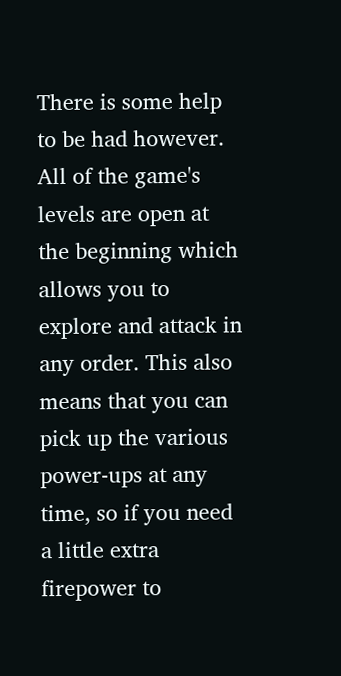There is some help to be had however. All of the game's levels are open at the beginning which allows you to explore and attack in any order. This also means that you can pick up the various power-ups at any time, so if you need a little extra firepower to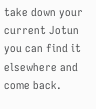take down your current Jotun you can find it elsewhere and come back.